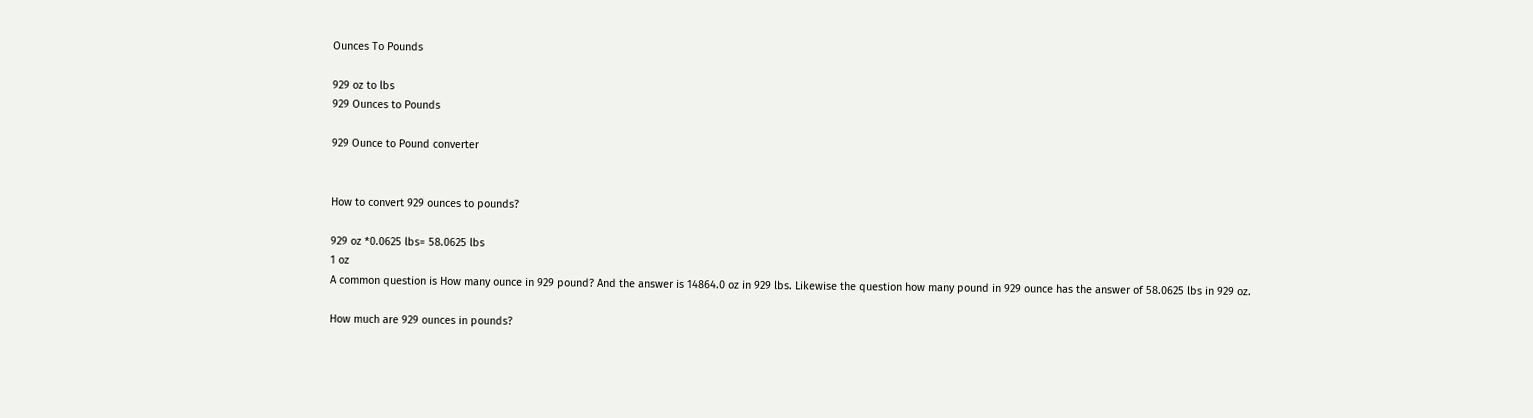Ounces To Pounds

929 oz to lbs
929 Ounces to Pounds

929 Ounce to Pound converter


How to convert 929 ounces to pounds?

929 oz *0.0625 lbs= 58.0625 lbs
1 oz
A common question is How many ounce in 929 pound? And the answer is 14864.0 oz in 929 lbs. Likewise the question how many pound in 929 ounce has the answer of 58.0625 lbs in 929 oz.

How much are 929 ounces in pounds?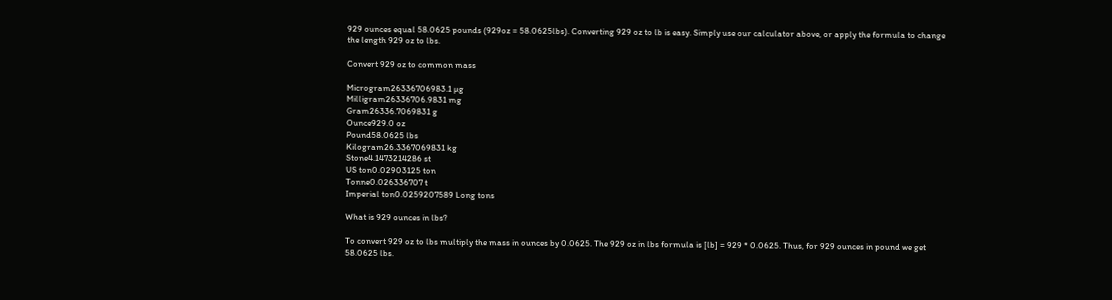929 ounces equal 58.0625 pounds (929oz = 58.0625lbs). Converting 929 oz to lb is easy. Simply use our calculator above, or apply the formula to change the length 929 oz to lbs.

Convert 929 oz to common mass

Microgram26336706983.1 µg
Milligram26336706.9831 mg
Gram26336.7069831 g
Ounce929.0 oz
Pound58.0625 lbs
Kilogram26.3367069831 kg
Stone4.1473214286 st
US ton0.02903125 ton
Tonne0.026336707 t
Imperial ton0.0259207589 Long tons

What is 929 ounces in lbs?

To convert 929 oz to lbs multiply the mass in ounces by 0.0625. The 929 oz in lbs formula is [lb] = 929 * 0.0625. Thus, for 929 ounces in pound we get 58.0625 lbs.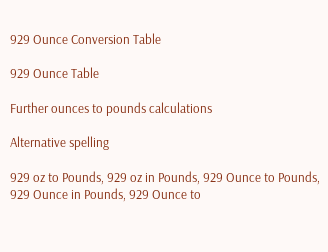929 Ounce Conversion Table

929 Ounce Table

Further ounces to pounds calculations

Alternative spelling

929 oz to Pounds, 929 oz in Pounds, 929 Ounce to Pounds, 929 Ounce in Pounds, 929 Ounce to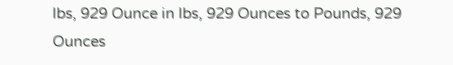lbs, 929 Ounce in lbs, 929 Ounces to Pounds, 929 Ounces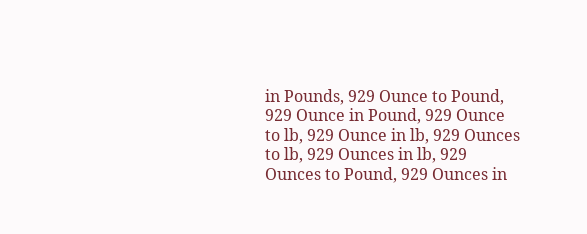in Pounds, 929 Ounce to Pound, 929 Ounce in Pound, 929 Ounce to lb, 929 Ounce in lb, 929 Ounces to lb, 929 Ounces in lb, 929 Ounces to Pound, 929 Ounces in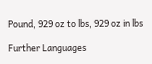Pound, 929 oz to lbs, 929 oz in lbs

Further Languages